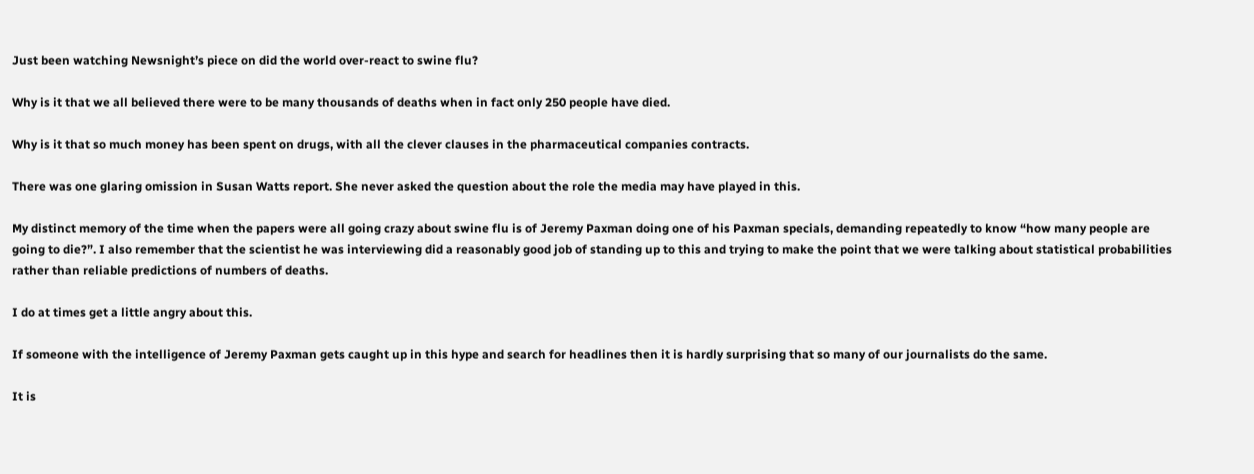Just been watching Newsnight’s piece on did the world over-react to swine flu?

Why is it that we all believed there were to be many thousands of deaths when in fact only 250 people have died.

Why is it that so much money has been spent on drugs, with all the clever clauses in the pharmaceutical companies contracts.

There was one glaring omission in Susan Watts report. She never asked the question about the role the media may have played in this.

My distinct memory of the time when the papers were all going crazy about swine flu is of Jeremy Paxman doing one of his Paxman specials, demanding repeatedly to know “how many people are going to die?”. I also remember that the scientist he was interviewing did a reasonably good job of standing up to this and trying to make the point that we were talking about statistical probabilities rather than reliable predictions of numbers of deaths.

I do at times get a little angry about this.

If someone with the intelligence of Jeremy Paxman gets caught up in this hype and search for headlines then it is hardly surprising that so many of our journalists do the same.

It is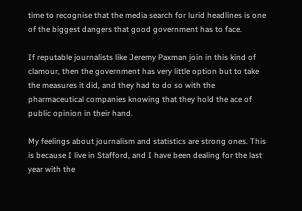time to recognise that the media search for lurid headlines is one of the biggest dangers that good government has to face.

If reputable journalists like Jeremy Paxman join in this kind of clamour, then the government has very little option but to take the measures it did, and they had to do so with the pharmaceutical companies knowing that they hold the ace of public opinion in their hand.

My feelings about journalism and statistics are strong ones. This is because I live in Stafford, and I have been dealing for the last year with the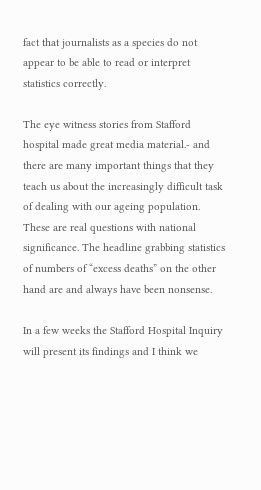fact that journalists as a species do not appear to be able to read or interpret statistics correctly.

The eye witness stories from Stafford hospital made great media material.- and there are many important things that they teach us about the increasingly difficult task of dealing with our ageing population. These are real questions with national significance. The headline grabbing statistics of numbers of “excess deaths” on the other hand are and always have been nonsense.

In a few weeks the Stafford Hospital Inquiry will present its findings and I think we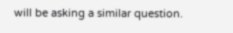will be asking a similar question.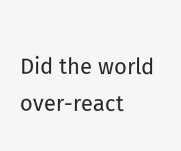Did the world over-react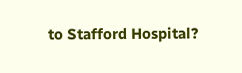to Stafford Hospital?